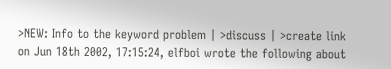>NEW: Info to the keyword problem | >discuss | >create link
on Jun 18th 2002, 17:15:24, elfboi wrote the following about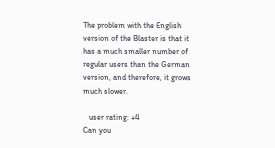The problem with the English version of the Blaster is that it has a much smaller number of regular users than the German version, and therefore, it grows much slower.

   user rating: +4
Can you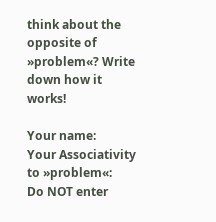think about the opposite of »problem«? Write down how it works!

Your name:
Your Associativity to »problem«:
Do NOT enter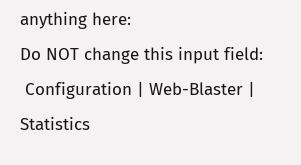anything here:
Do NOT change this input field:
 Configuration | Web-Blaster | Statistics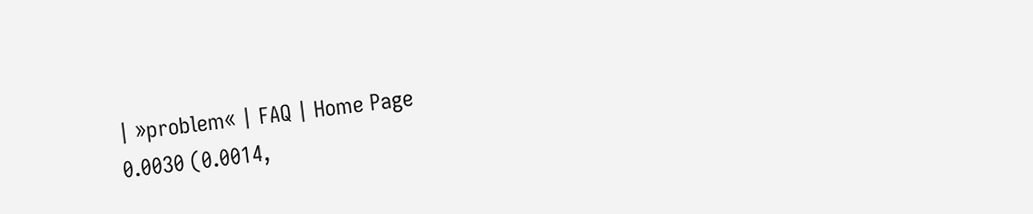| »problem« | FAQ | Home Page
0.0030 (0.0014,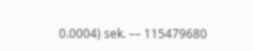0.0004) sek. –– 115479680